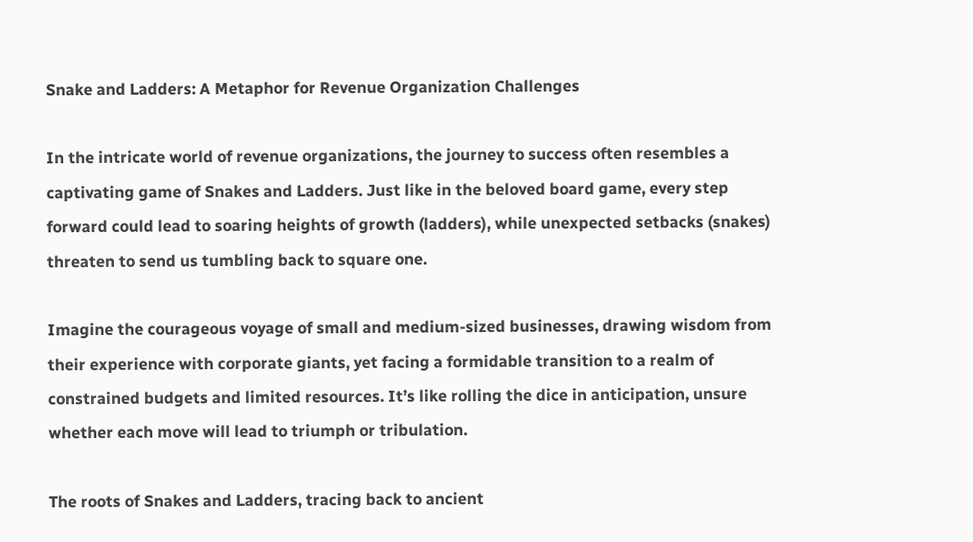Snake and Ladders: A Metaphor for Revenue Organization Challenges

In the intricate world of revenue organizations, the journey to success often resembles a captivating game of Snakes and Ladders. Just like in the beloved board game, every step forward could lead to soaring heights of growth (ladders), while unexpected setbacks (snakes) threaten to send us tumbling back to square one.

Imagine the courageous voyage of small and medium-sized businesses, drawing wisdom from their experience with corporate giants, yet facing a formidable transition to a realm of constrained budgets and limited resources. It’s like rolling the dice in anticipation, unsure whether each move will lead to triumph or tribulation.

The roots of Snakes and Ladders, tracing back to ancient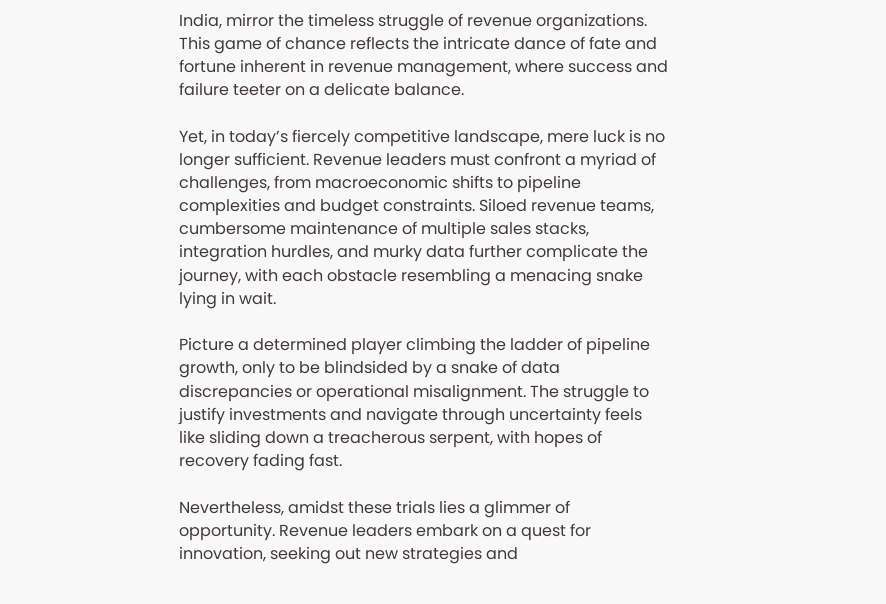India, mirror the timeless struggle of revenue organizations. This game of chance reflects the intricate dance of fate and fortune inherent in revenue management, where success and failure teeter on a delicate balance.

Yet, in today’s fiercely competitive landscape, mere luck is no longer sufficient. Revenue leaders must confront a myriad of challenges, from macroeconomic shifts to pipeline complexities and budget constraints. Siloed revenue teams, cumbersome maintenance of multiple sales stacks, integration hurdles, and murky data further complicate the journey, with each obstacle resembling a menacing snake lying in wait.

Picture a determined player climbing the ladder of pipeline growth, only to be blindsided by a snake of data discrepancies or operational misalignment. The struggle to justify investments and navigate through uncertainty feels like sliding down a treacherous serpent, with hopes of recovery fading fast.

Nevertheless, amidst these trials lies a glimmer of opportunity. Revenue leaders embark on a quest for innovation, seeking out new strategies and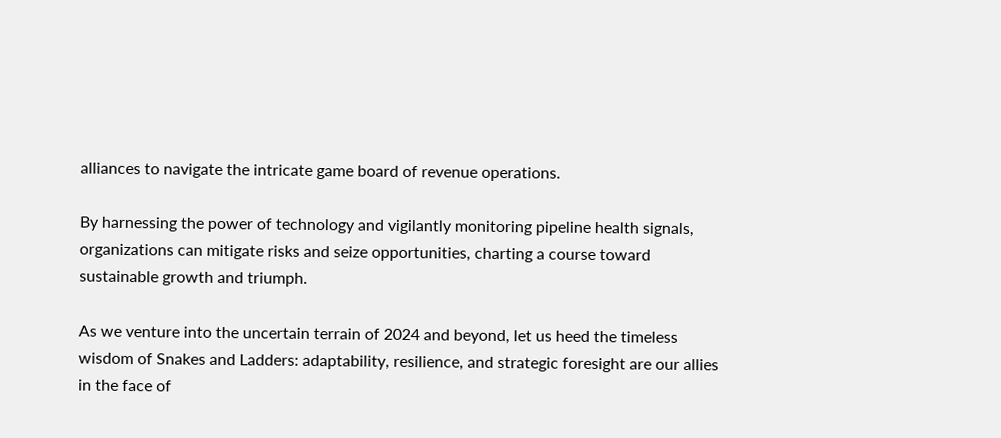alliances to navigate the intricate game board of revenue operations.

By harnessing the power of technology and vigilantly monitoring pipeline health signals, organizations can mitigate risks and seize opportunities, charting a course toward sustainable growth and triumph.

As we venture into the uncertain terrain of 2024 and beyond, let us heed the timeless wisdom of Snakes and Ladders: adaptability, resilience, and strategic foresight are our allies in the face of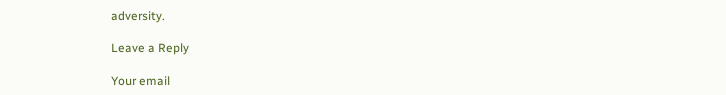adversity.

Leave a Reply

Your email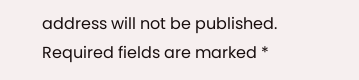address will not be published. Required fields are marked *